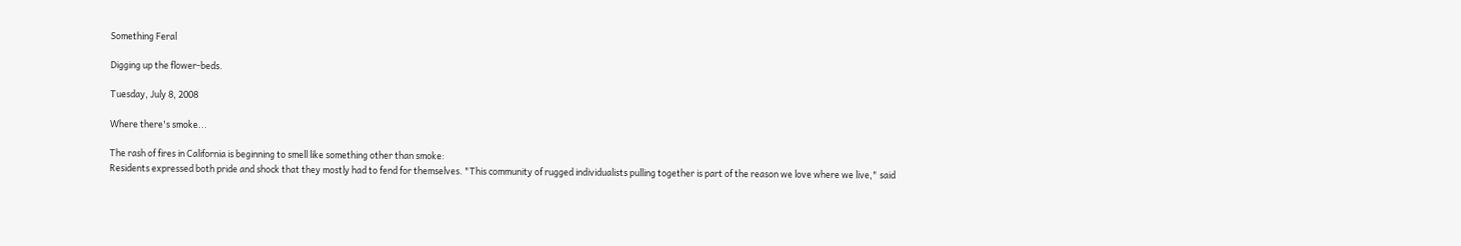Something Feral

Digging up the flower-beds.

Tuesday, July 8, 2008

Where there's smoke...

The rash of fires in California is beginning to smell like something other than smoke:
Residents expressed both pride and shock that they mostly had to fend for themselves. "This community of rugged individualists pulling together is part of the reason we love where we live," said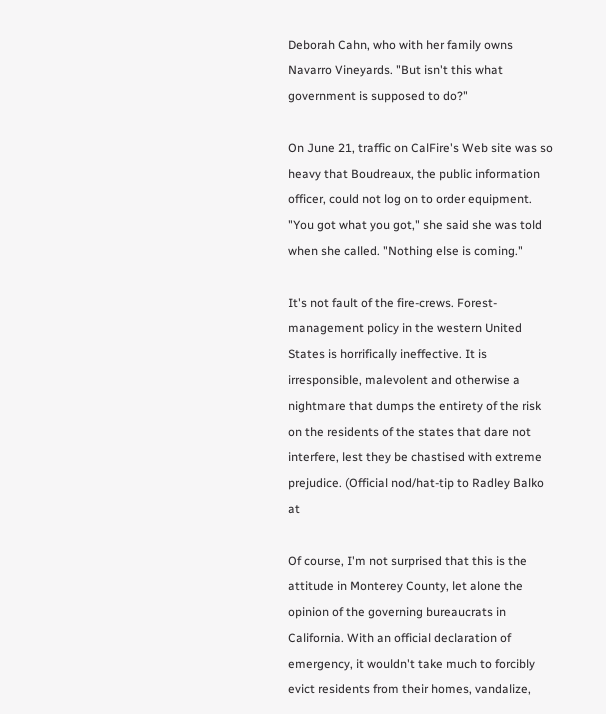Deborah Cahn, who with her family owns Navarro Vineyards. "But isn't this what government is supposed to do?"

On June 21, traffic on CalFire's Web site was so heavy that Boudreaux, the public information officer, could not log on to order equipment. "You got what you got," she said she was told when she called. "Nothing else is coming."

It's not fault of the fire-crews. Forest-management policy in the western United States is horrifically ineffective. It is irresponsible, malevolent and otherwise a nightmare that dumps the entirety of the risk on the residents of the states that dare not interfere, lest they be chastised with extreme prejudice. (Official nod/hat-tip to Radley Balko at

Of course, I'm not surprised that this is the attitude in Monterey County, let alone the opinion of the governing bureaucrats in California. With an official declaration of emergency, it wouldn't take much to forcibly evict residents from their homes, vandalize,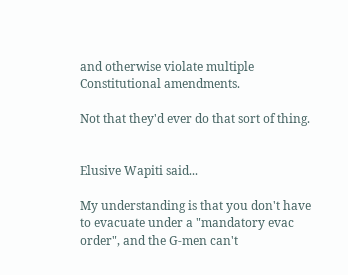and otherwise violate multiple Constitutional amendments.

Not that they'd ever do that sort of thing.


Elusive Wapiti said...

My understanding is that you don't have to evacuate under a "mandatory evac order", and the G-men can't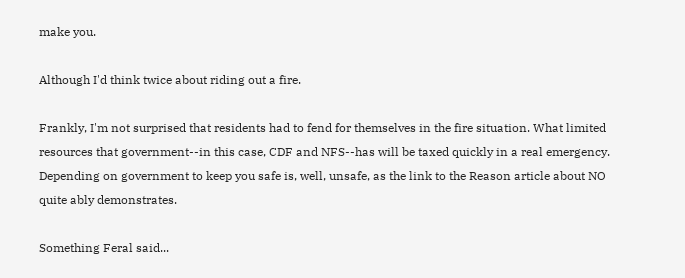make you.

Although I'd think twice about riding out a fire.

Frankly, I'm not surprised that residents had to fend for themselves in the fire situation. What limited resources that government--in this case, CDF and NFS--has will be taxed quickly in a real emergency. Depending on government to keep you safe is, well, unsafe, as the link to the Reason article about NO quite ably demonstrates.

Something Feral said...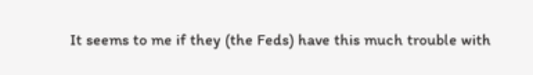It seems to me if they (the Feds) have this much trouble with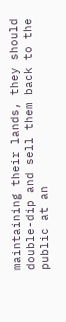maintaining their lands, they should double-dip and sell them back to the public at an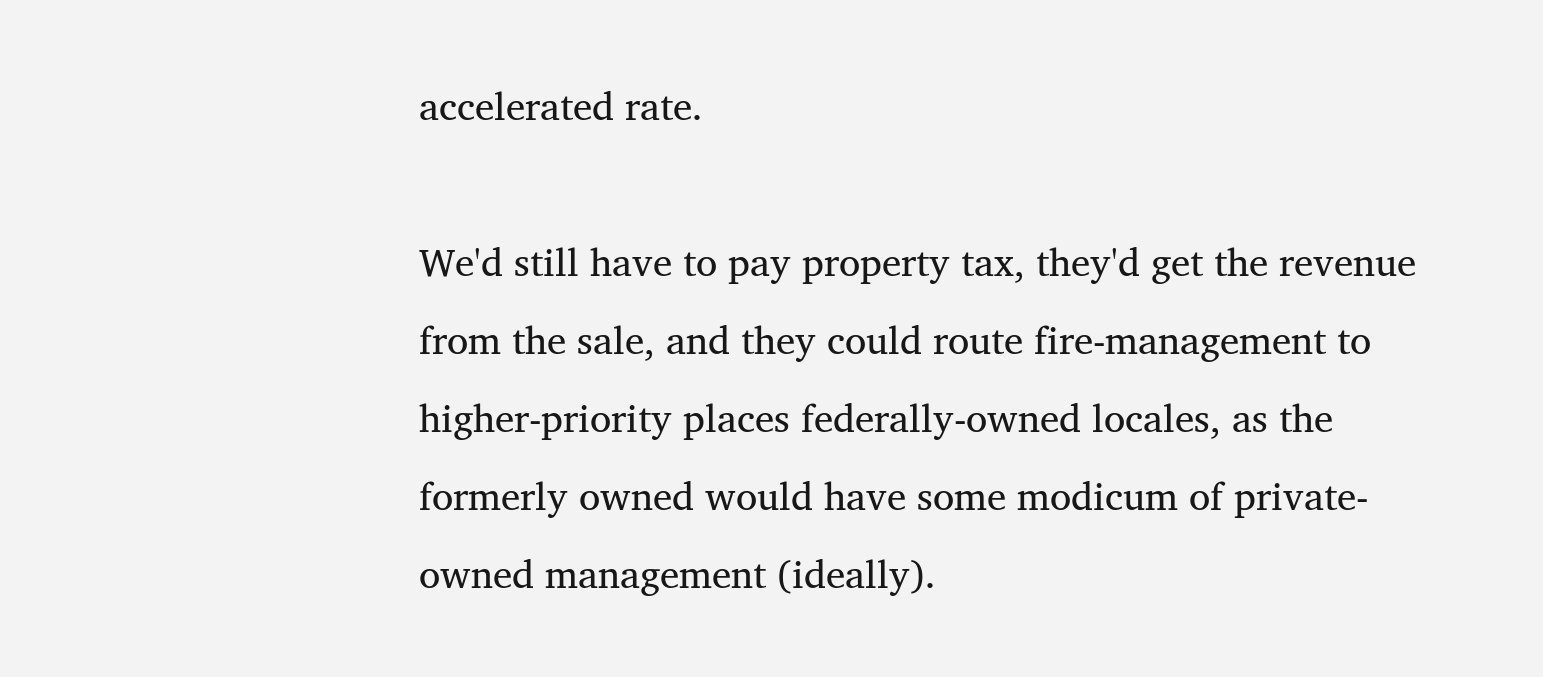accelerated rate.

We'd still have to pay property tax, they'd get the revenue from the sale, and they could route fire-management to higher-priority places federally-owned locales, as the formerly owned would have some modicum of private-owned management (ideally).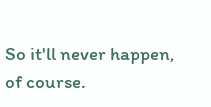So it'll never happen, of course.